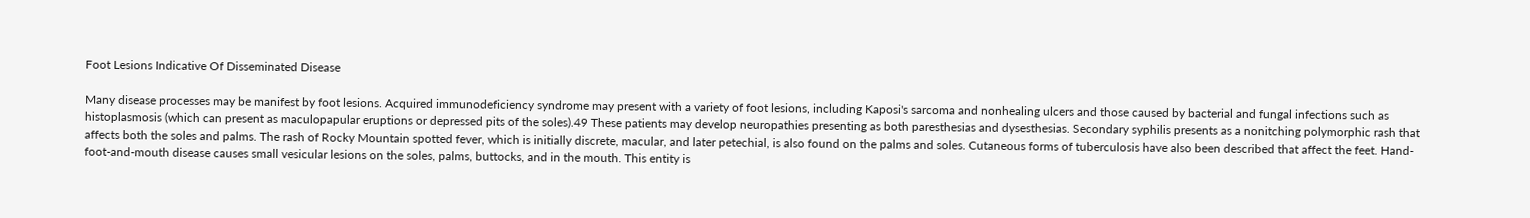Foot Lesions Indicative Of Disseminated Disease

Many disease processes may be manifest by foot lesions. Acquired immunodeficiency syndrome may present with a variety of foot lesions, including Kaposi's sarcoma and nonhealing ulcers and those caused by bacterial and fungal infections such as histoplasmosis (which can present as maculopapular eruptions or depressed pits of the soles).49 These patients may develop neuropathies presenting as both paresthesias and dysesthesias. Secondary syphilis presents as a nonitching polymorphic rash that affects both the soles and palms. The rash of Rocky Mountain spotted fever, which is initially discrete, macular, and later petechial, is also found on the palms and soles. Cutaneous forms of tuberculosis have also been described that affect the feet. Hand-foot-and-mouth disease causes small vesicular lesions on the soles, palms, buttocks, and in the mouth. This entity is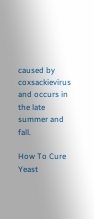caused by coxsackievirus and occurs in the late summer and fall.

How To Cure Yeast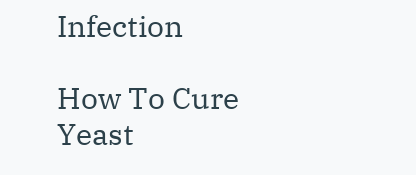Infection

How To Cure Yeast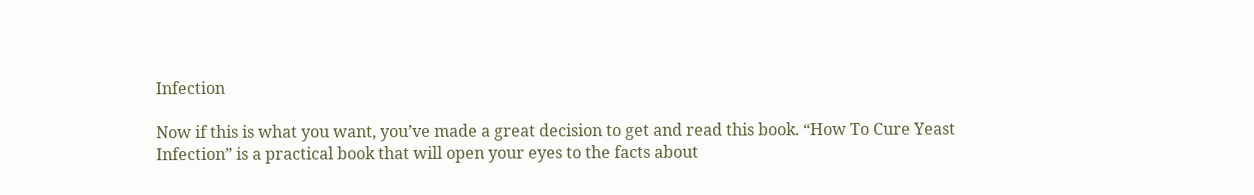Infection

Now if this is what you want, you’ve made a great decision to get and read this book. “How To Cure Yeast Infection” is a practical book that will open your eyes to the facts about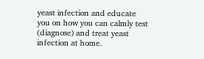yeast infection and educate you on how you can calmly test (diagnose) and treat yeast infection at home.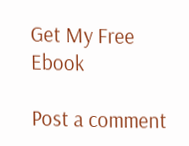Get My Free Ebook

Post a comment